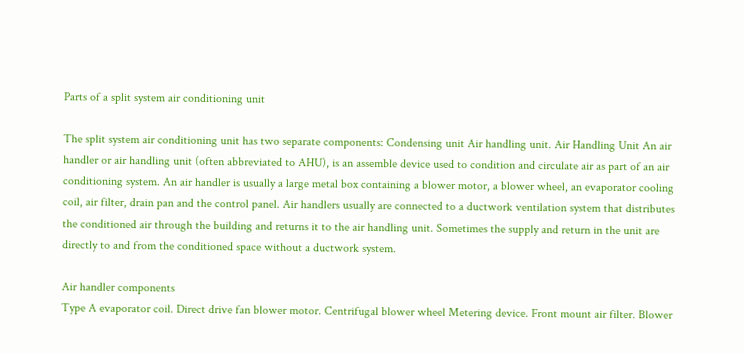Parts of a split system air conditioning unit

The split system air conditioning unit has two separate components: Condensing unit Air handling unit. Air Handling Unit An air handler or air handling unit (often abbreviated to AHU), is an assemble device used to condition and circulate air as part of an air conditioning system. An air handler is usually a large metal box containing a blower motor, a blower wheel, an evaporator cooling coil, air filter, drain pan and the control panel. Air handlers usually are connected to a ductwork ventilation system that distributes the conditioned air through the building and returns it to the air handling unit. Sometimes the supply and return in the unit are directly to and from the conditioned space without a ductwork system.

Air handler components
Type A evaporator coil. Direct drive fan blower motor. Centrifugal blower wheel Metering device. Front mount air filter. Blower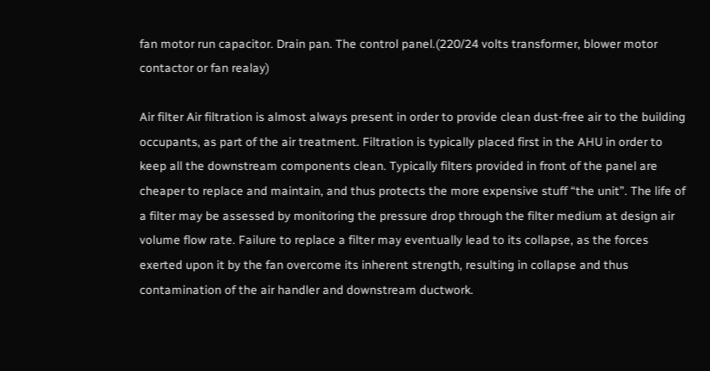fan motor run capacitor. Drain pan. The control panel.(220/24 volts transformer, blower motor contactor or fan realay)

Air filter Air filtration is almost always present in order to provide clean dust-free air to the building occupants, as part of the air treatment. Filtration is typically placed first in the AHU in order to keep all the downstream components clean. Typically filters provided in front of the panel are cheaper to replace and maintain, and thus protects the more expensive stuff “the unit”. The life of a filter may be assessed by monitoring the pressure drop through the filter medium at design air volume flow rate. Failure to replace a filter may eventually lead to its collapse, as the forces exerted upon it by the fan overcome its inherent strength, resulting in collapse and thus contamination of the air handler and downstream ductwork.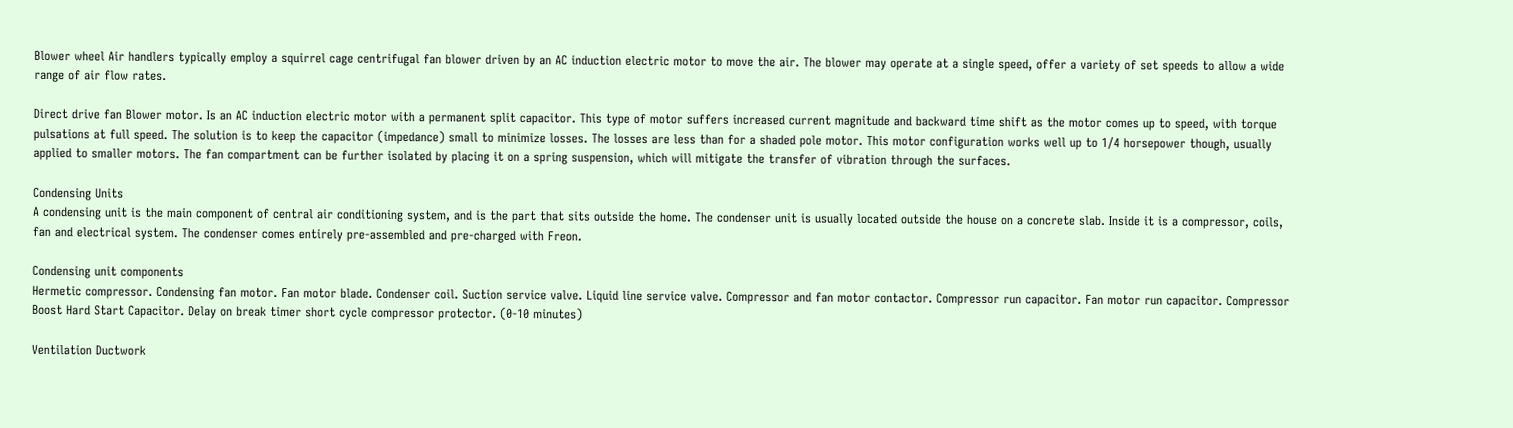Blower wheel Air handlers typically employ a squirrel cage centrifugal fan blower driven by an AC induction electric motor to move the air. The blower may operate at a single speed, offer a variety of set speeds to allow a wide range of air flow rates.

Direct drive fan Blower motor. Is an AC induction electric motor with a permanent split capacitor. This type of motor suffers increased current magnitude and backward time shift as the motor comes up to speed, with torque pulsations at full speed. The solution is to keep the capacitor (impedance) small to minimize losses. The losses are less than for a shaded pole motor. This motor configuration works well up to 1/4 horsepower though, usually applied to smaller motors. The fan compartment can be further isolated by placing it on a spring suspension, which will mitigate the transfer of vibration through the surfaces.

Condensing Units
A condensing unit is the main component of central air conditioning system, and is the part that sits outside the home. The condenser unit is usually located outside the house on a concrete slab. Inside it is a compressor, coils, fan and electrical system. The condenser comes entirely pre-assembled and pre-charged with Freon.

Condensing unit components
Hermetic compressor. Condensing fan motor. Fan motor blade. Condenser coil. Suction service valve. Liquid line service valve. Compressor and fan motor contactor. Compressor run capacitor. Fan motor run capacitor. Compressor Boost Hard Start Capacitor. Delay on break timer short cycle compressor protector. (0-10 minutes)

Ventilation Ductwork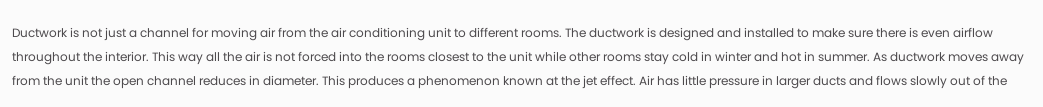Ductwork is not just a channel for moving air from the air conditioning unit to different rooms. The ductwork is designed and installed to make sure there is even airflow throughout the interior. This way all the air is not forced into the rooms closest to the unit while other rooms stay cold in winter and hot in summer. As ductwork moves away from the unit the open channel reduces in diameter. This produces a phenomenon known at the jet effect. Air has little pressure in larger ducts and flows slowly out of the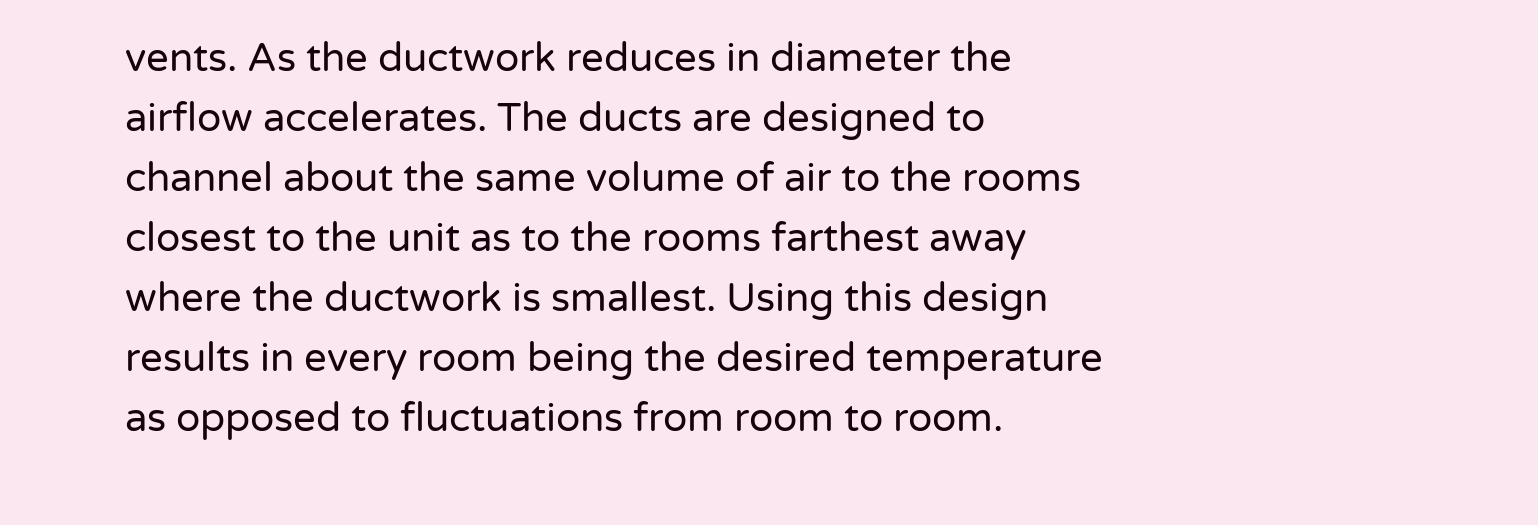vents. As the ductwork reduces in diameter the airflow accelerates. The ducts are designed to channel about the same volume of air to the rooms closest to the unit as to the rooms farthest away where the ductwork is smallest. Using this design results in every room being the desired temperature as opposed to fluctuations from room to room.